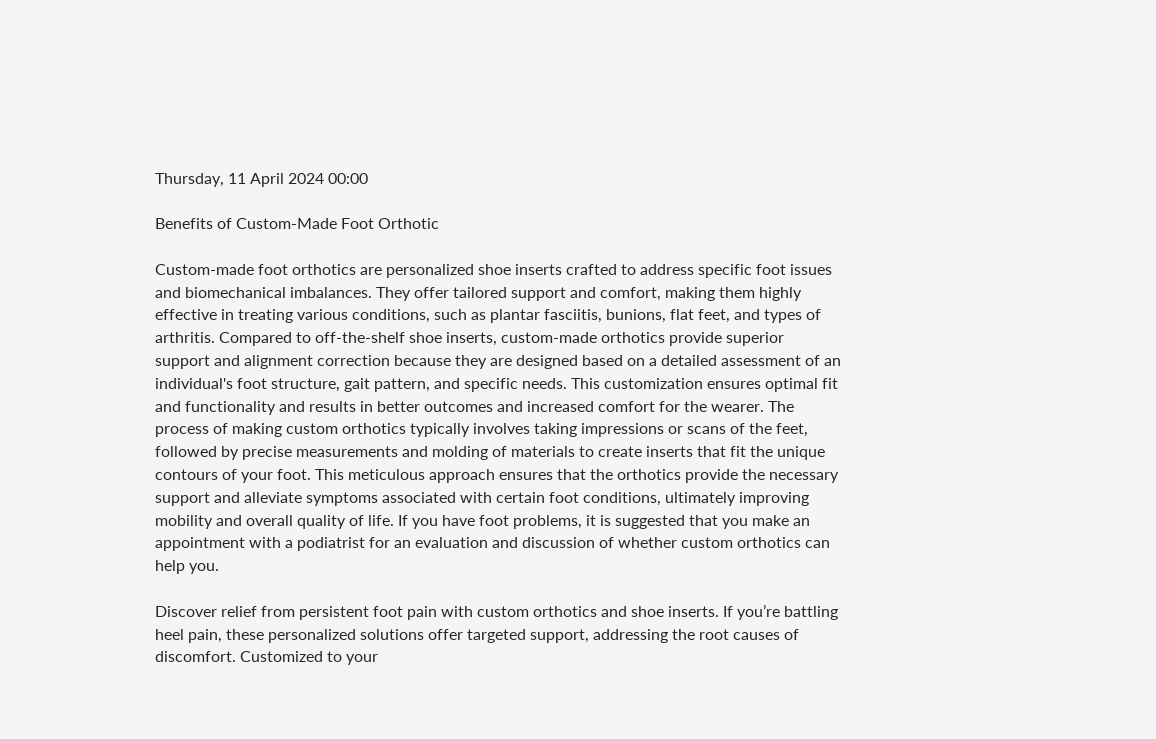Thursday, 11 April 2024 00:00

Benefits of Custom-Made Foot Orthotic

Custom-made foot orthotics are personalized shoe inserts crafted to address specific foot issues and biomechanical imbalances. They offer tailored support and comfort, making them highly effective in treating various conditions, such as plantar fasciitis, bunions, flat feet, and types of arthritis. Compared to off-the-shelf shoe inserts, custom-made orthotics provide superior support and alignment correction because they are designed based on a detailed assessment of an individual's foot structure, gait pattern, and specific needs. This customization ensures optimal fit and functionality and results in better outcomes and increased comfort for the wearer. The process of making custom orthotics typically involves taking impressions or scans of the feet, followed by precise measurements and molding of materials to create inserts that fit the unique contours of your foot. This meticulous approach ensures that the orthotics provide the necessary support and alleviate symptoms associated with certain foot conditions, ultimately improving mobility and overall quality of life. If you have foot problems, it is suggested that you make an appointment with a podiatrist for an evaluation and discussion of whether custom orthotics can help you.

Discover relief from persistent foot pain with custom orthotics and shoe inserts. If you’re battling heel pain, these personalized solutions offer targeted support, addressing the root causes of discomfort. Customized to your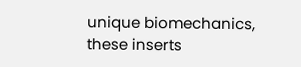unique biomechanics, these inserts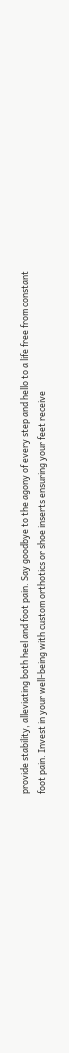provide stability, alleviating both heel and foot pain. Say goodbye to the agony of every step and hello to a life free from constant foot pain. Invest in your well-being with custom orthotics or shoe inserts ensuring your feet receive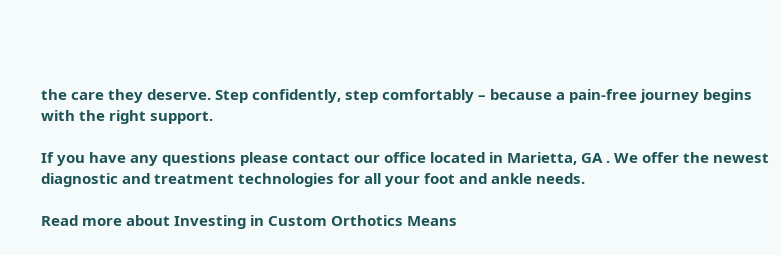the care they deserve. Step confidently, step comfortably – because a pain-free journey begins with the right support.

If you have any questions please contact our office located in Marietta, GA . We offer the newest diagnostic and treatment technologies for all your foot and ankle needs.

Read more about Investing in Custom Orthotics Means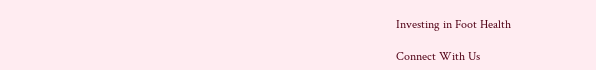Investing in Foot Health

Connect With Us